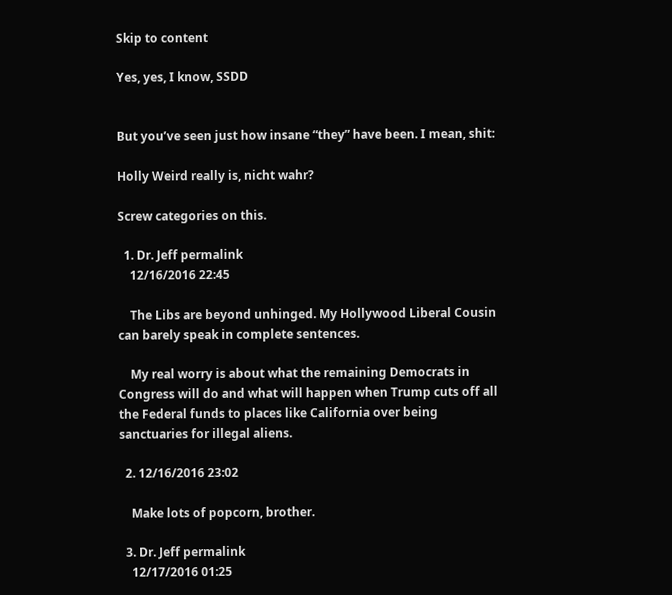Skip to content

Yes, yes, I know, SSDD


But you’ve seen just how insane “they” have been. I mean, shit:

Holly Weird really is, nicht wahr?

Screw categories on this.

  1. Dr. Jeff permalink
    12/16/2016 22:45

    The Libs are beyond unhinged. My Hollywood Liberal Cousin can barely speak in complete sentences.

    My real worry is about what the remaining Democrats in Congress will do and what will happen when Trump cuts off all the Federal funds to places like California over being sanctuaries for illegal aliens.

  2. 12/16/2016 23:02

    Make lots of popcorn, brother.

  3. Dr. Jeff permalink
    12/17/2016 01:25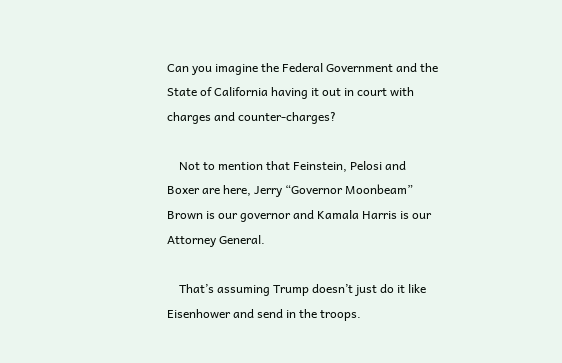Can you imagine the Federal Government and the State of California having it out in court with charges and counter-charges?

    Not to mention that Feinstein, Pelosi and Boxer are here, Jerry “Governor Moonbeam” Brown is our governor and Kamala Harris is our Attorney General.

    That’s assuming Trump doesn’t just do it like Eisenhower and send in the troops.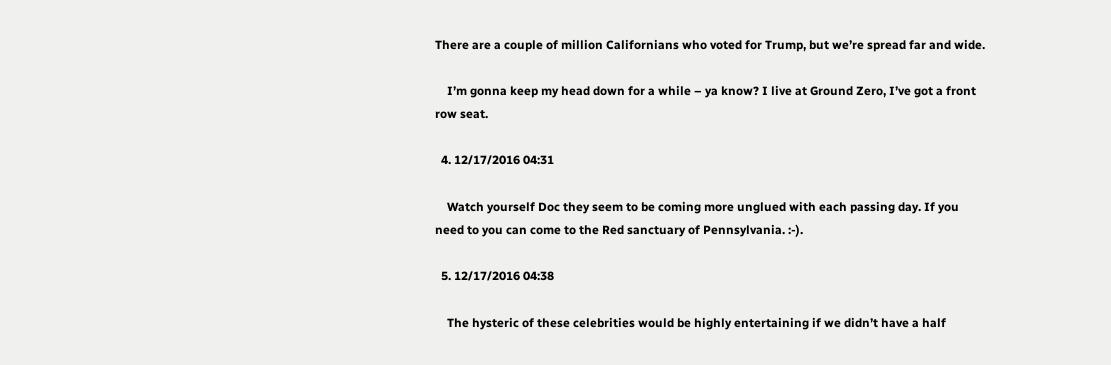There are a couple of million Californians who voted for Trump, but we’re spread far and wide.

    I’m gonna keep my head down for a while – ya know? I live at Ground Zero, I’ve got a front row seat.

  4. 12/17/2016 04:31

    Watch yourself Doc they seem to be coming more unglued with each passing day. If you need to you can come to the Red sanctuary of Pennsylvania. :-).

  5. 12/17/2016 04:38

    The hysteric of these celebrities would be highly entertaining if we didn’t have a half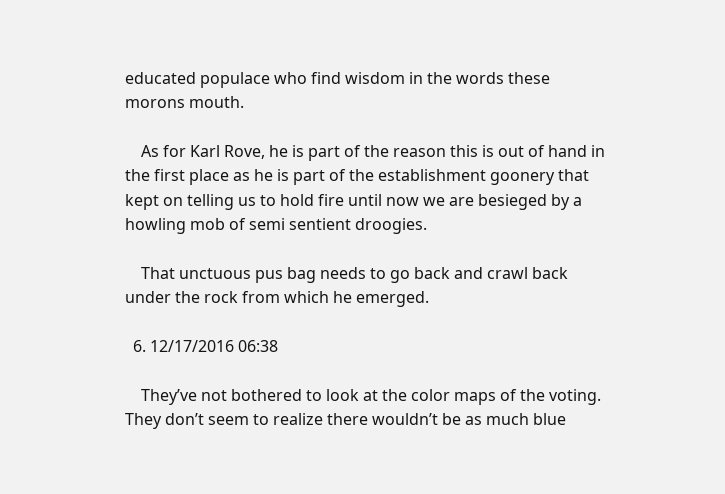educated populace who find wisdom in the words these morons mouth.

    As for Karl Rove, he is part of the reason this is out of hand in the first place as he is part of the establishment goonery that kept on telling us to hold fire until now we are besieged by a howling mob of semi sentient droogies.

    That unctuous pus bag needs to go back and crawl back under the rock from which he emerged.

  6. 12/17/2016 06:38

    They’ve not bothered to look at the color maps of the voting. They don’t seem to realize there wouldn’t be as much blue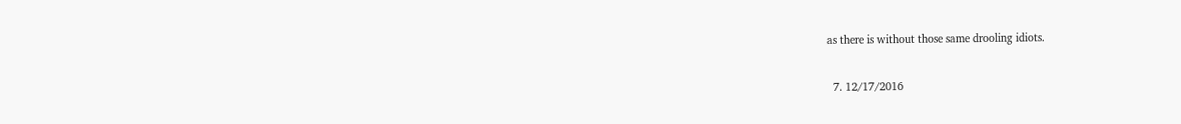as there is without those same drooling idiots.

  7. 12/17/2016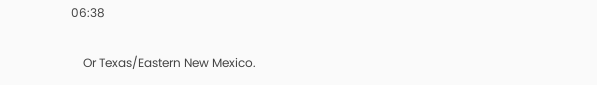06:38

    Or Texas/Eastern New Mexico.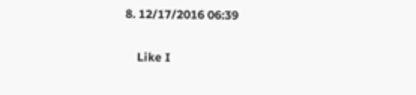8. 12/17/2016 06:39

    Like I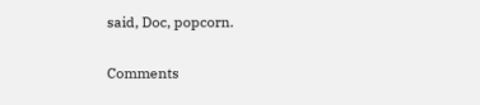said, Doc, popcorn.

Comments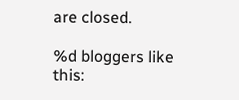are closed.

%d bloggers like this: